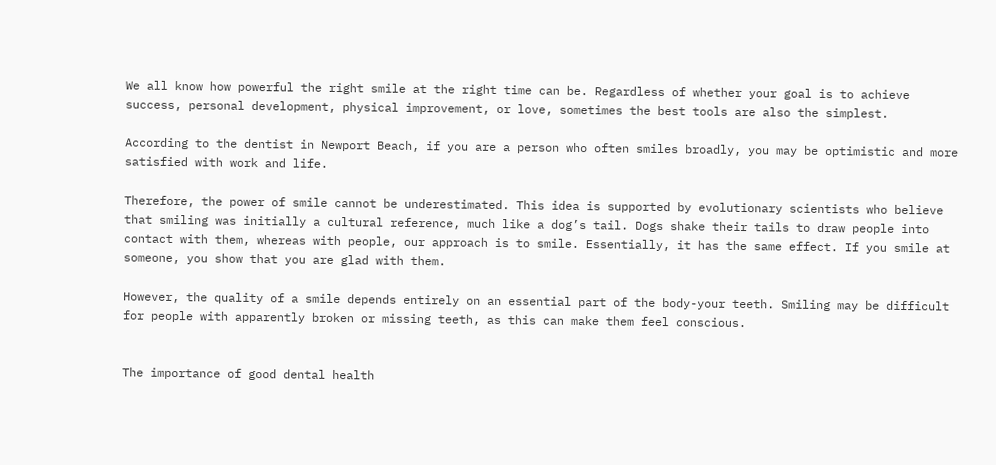We all know how powerful the right smile at the right time can be. Regardless of whether your goal is to achieve success, personal development, physical improvement, or love, sometimes the best tools are also the simplest.

According to the dentist in Newport Beach, if you are a person who often smiles broadly, you may be optimistic and more satisfied with work and life.

Therefore, the power of smile cannot be underestimated. This idea is supported by evolutionary scientists who believe that smiling was initially a cultural reference, much like a dog’s tail. Dogs shake their tails to draw people into contact with them, whereas with people, our approach is to smile. Essentially, it has the same effect. If you smile at someone, you show that you are glad with them.

However, the quality of a smile depends entirely on an essential part of the body-your teeth. Smiling may be difficult for people with apparently broken or missing teeth, as this can make them feel conscious.


The importance of good dental health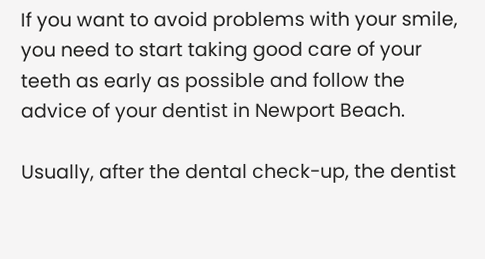If you want to avoid problems with your smile, you need to start taking good care of your teeth as early as possible and follow the advice of your dentist in Newport Beach.

Usually, after the dental check-up, the dentist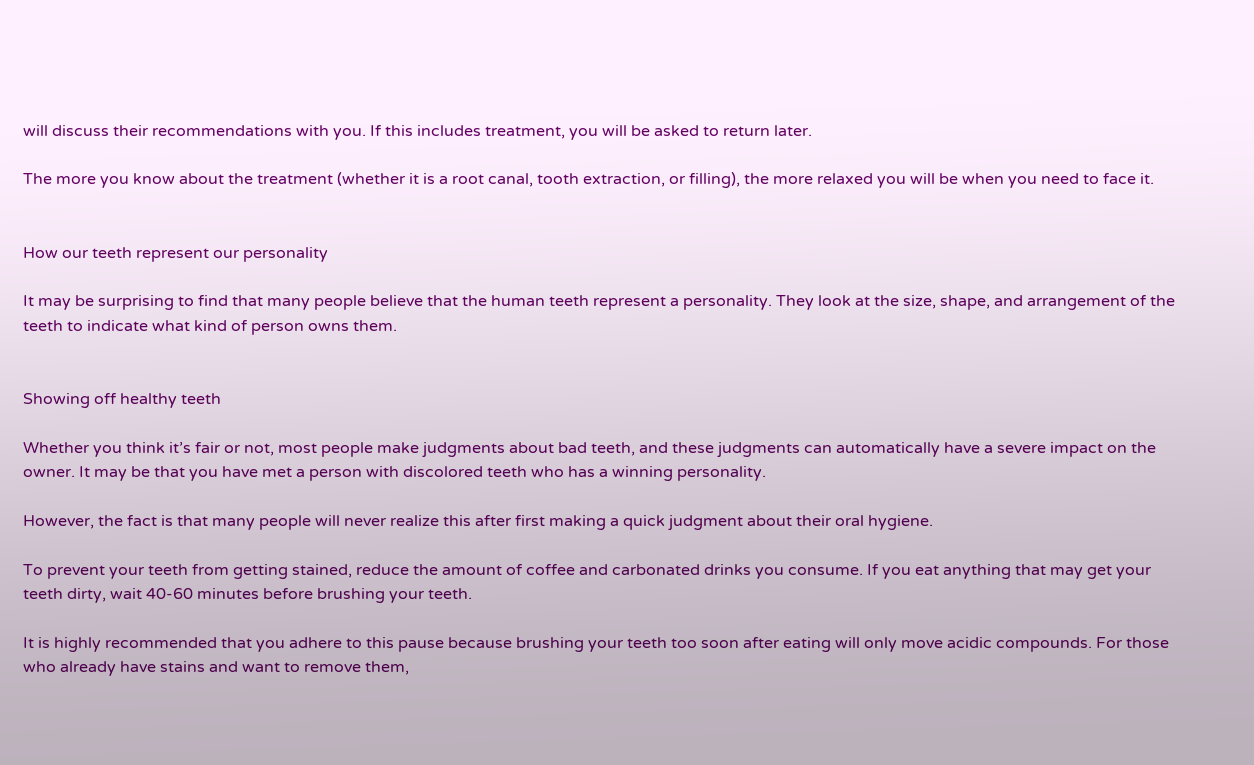will discuss their recommendations with you. If this includes treatment, you will be asked to return later.

The more you know about the treatment (whether it is a root canal, tooth extraction, or filling), the more relaxed you will be when you need to face it.


How our teeth represent our personality

It may be surprising to find that many people believe that the human teeth represent a personality. They look at the size, shape, and arrangement of the teeth to indicate what kind of person owns them.


Showing off healthy teeth

Whether you think it’s fair or not, most people make judgments about bad teeth, and these judgments can automatically have a severe impact on the owner. It may be that you have met a person with discolored teeth who has a winning personality.

However, the fact is that many people will never realize this after first making a quick judgment about their oral hygiene.

To prevent your teeth from getting stained, reduce the amount of coffee and carbonated drinks you consume. If you eat anything that may get your teeth dirty, wait 40-60 minutes before brushing your teeth.

It is highly recommended that you adhere to this pause because brushing your teeth too soon after eating will only move acidic compounds. For those who already have stains and want to remove them,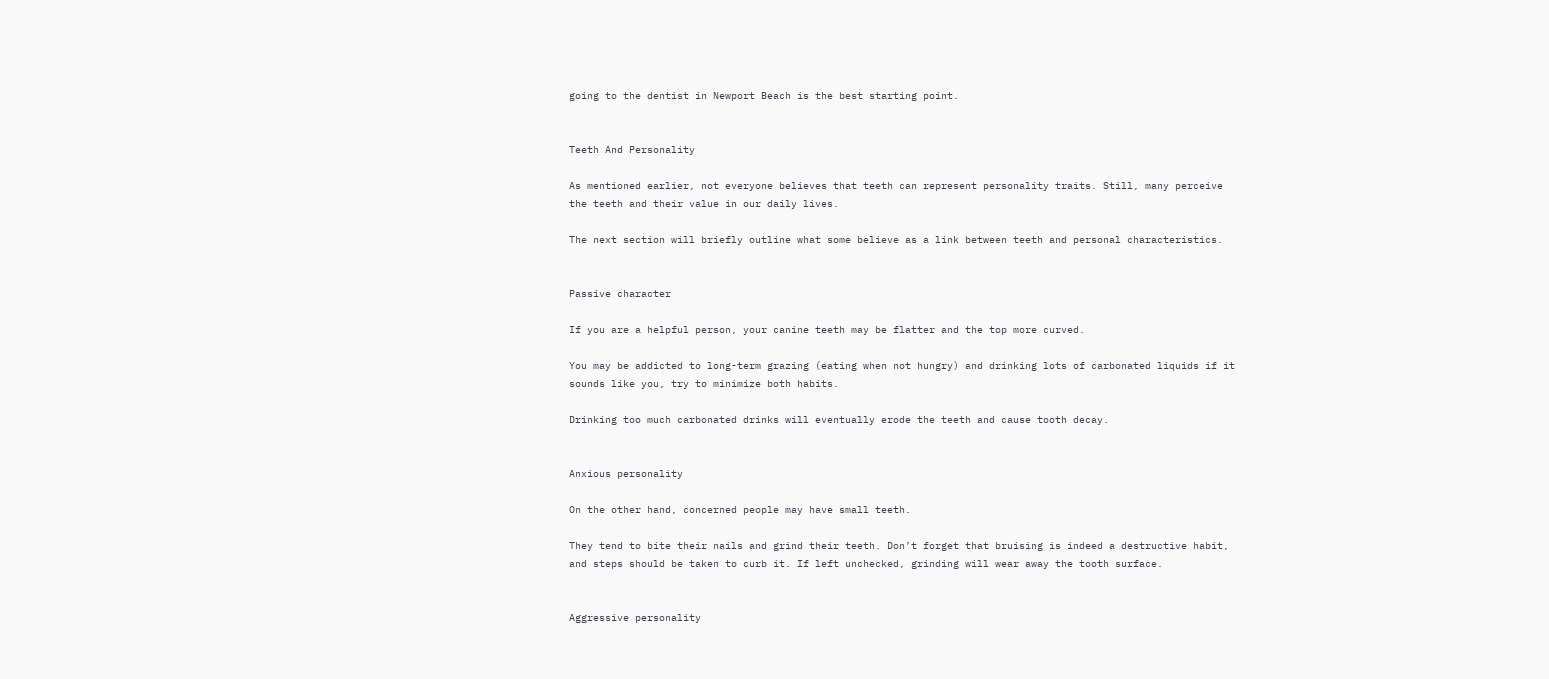going to the dentist in Newport Beach is the best starting point.


Teeth And Personality

As mentioned earlier, not everyone believes that teeth can represent personality traits. Still, many perceive the teeth and their value in our daily lives.

The next section will briefly outline what some believe as a link between teeth and personal characteristics.


Passive character

If you are a helpful person, your canine teeth may be flatter and the top more curved.

You may be addicted to long-term grazing (eating when not hungry) and drinking lots of carbonated liquids if it sounds like you, try to minimize both habits.

Drinking too much carbonated drinks will eventually erode the teeth and cause tooth decay.


Anxious personality

On the other hand, concerned people may have small teeth.

They tend to bite their nails and grind their teeth. Don’t forget that bruising is indeed a destructive habit, and steps should be taken to curb it. If left unchecked, grinding will wear away the tooth surface.


Aggressive personality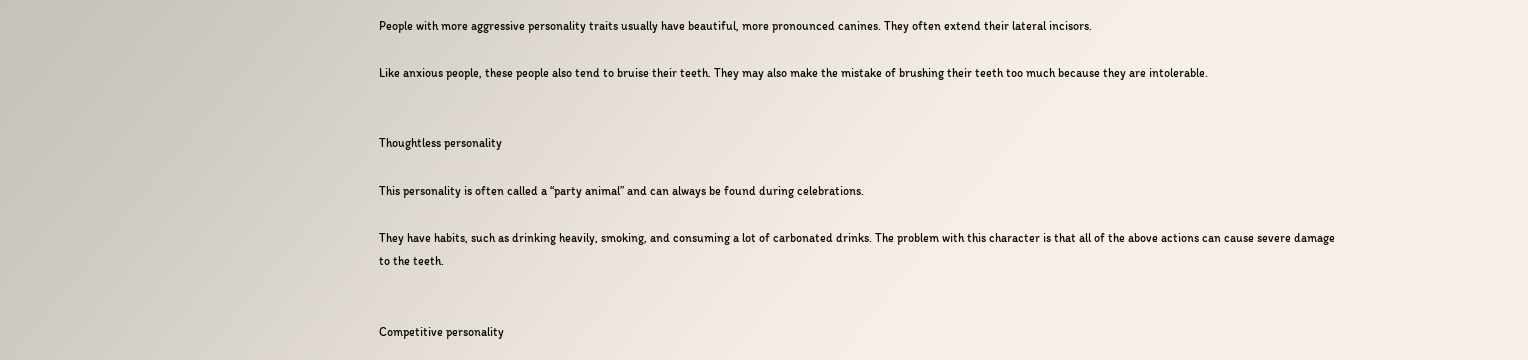People with more aggressive personality traits usually have beautiful, more pronounced canines. They often extend their lateral incisors.

Like anxious people, these people also tend to bruise their teeth. They may also make the mistake of brushing their teeth too much because they are intolerable.


Thoughtless personality

This personality is often called a “party animal” and can always be found during celebrations.

They have habits, such as drinking heavily, smoking, and consuming a lot of carbonated drinks. The problem with this character is that all of the above actions can cause severe damage to the teeth.


Competitive personality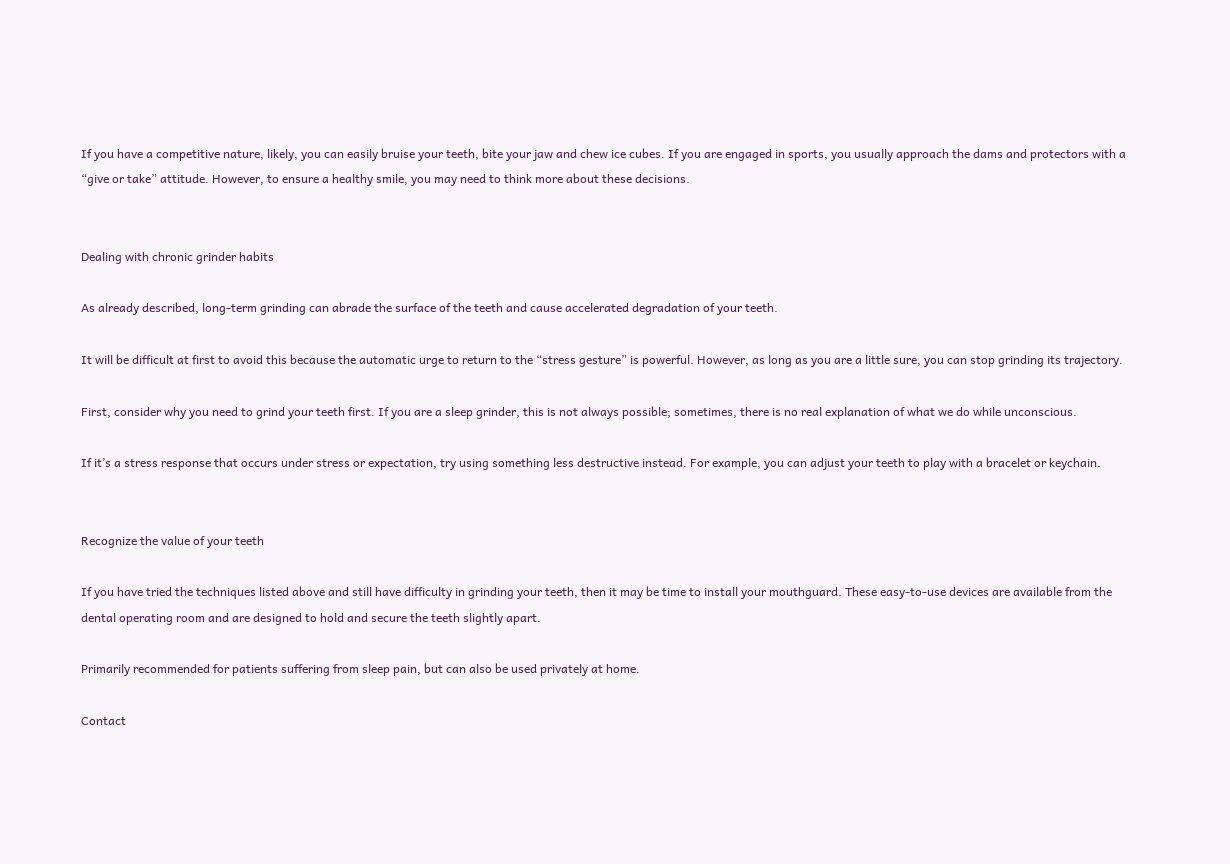If you have a competitive nature, likely, you can easily bruise your teeth, bite your jaw and chew ice cubes. If you are engaged in sports, you usually approach the dams and protectors with a “give or take” attitude. However, to ensure a healthy smile, you may need to think more about these decisions.


Dealing with chronic grinder habits

As already described, long-term grinding can abrade the surface of the teeth and cause accelerated degradation of your teeth.

It will be difficult at first to avoid this because the automatic urge to return to the “stress gesture” is powerful. However, as long as you are a little sure, you can stop grinding its trajectory.

First, consider why you need to grind your teeth first. If you are a sleep grinder, this is not always possible; sometimes, there is no real explanation of what we do while unconscious.

If it’s a stress response that occurs under stress or expectation, try using something less destructive instead. For example, you can adjust your teeth to play with a bracelet or keychain.


Recognize the value of your teeth

If you have tried the techniques listed above and still have difficulty in grinding your teeth, then it may be time to install your mouthguard. These easy-to-use devices are available from the dental operating room and are designed to hold and secure the teeth slightly apart.

Primarily recommended for patients suffering from sleep pain, but can also be used privately at home.

Contact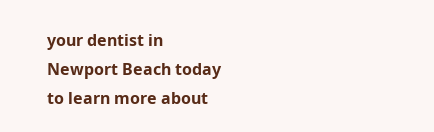your dentist in Newport Beach today to learn more about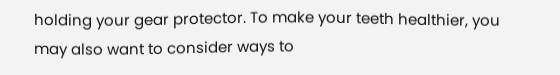holding your gear protector. To make your teeth healthier, you may also want to consider ways to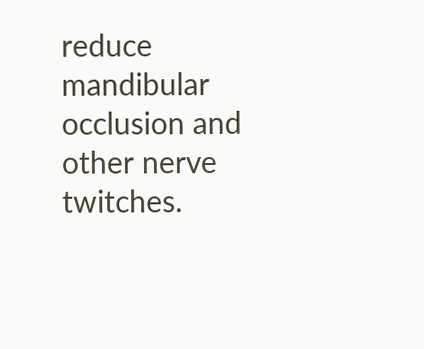reduce mandibular occlusion and other nerve twitches.